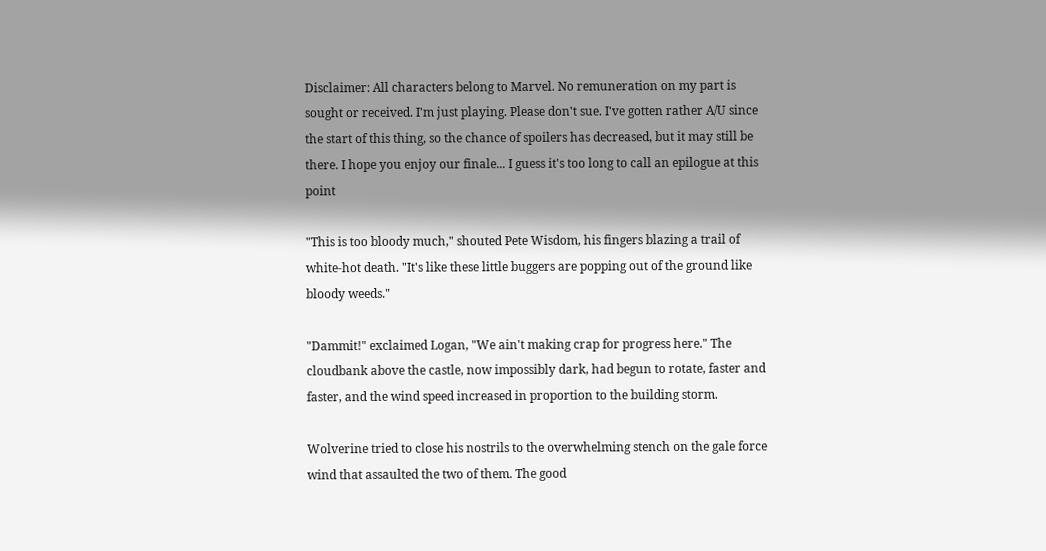Disclaimer: All characters belong to Marvel. No remuneration on my part is sought or received. I'm just playing. Please don't sue. I've gotten rather A/U since the start of this thing, so the chance of spoilers has decreased, but it may still be there. I hope you enjoy our finale... I guess it's too long to call an epilogue at this point

"This is too bloody much," shouted Pete Wisdom, his fingers blazing a trail of white-hot death. "It's like these little buggers are popping out of the ground like bloody weeds."

"Dammit!" exclaimed Logan, "We ain't making crap for progress here." The cloudbank above the castle, now impossibly dark, had begun to rotate, faster and faster, and the wind speed increased in proportion to the building storm.

Wolverine tried to close his nostrils to the overwhelming stench on the gale force wind that assaulted the two of them. The good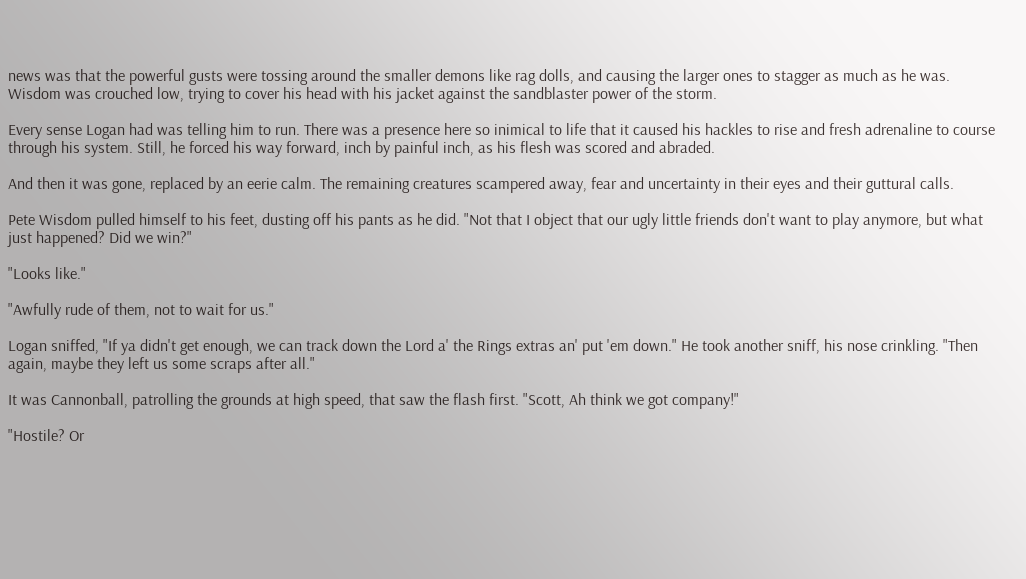news was that the powerful gusts were tossing around the smaller demons like rag dolls, and causing the larger ones to stagger as much as he was. Wisdom was crouched low, trying to cover his head with his jacket against the sandblaster power of the storm.

Every sense Logan had was telling him to run. There was a presence here so inimical to life that it caused his hackles to rise and fresh adrenaline to course through his system. Still, he forced his way forward, inch by painful inch, as his flesh was scored and abraded.

And then it was gone, replaced by an eerie calm. The remaining creatures scampered away, fear and uncertainty in their eyes and their guttural calls.

Pete Wisdom pulled himself to his feet, dusting off his pants as he did. "Not that I object that our ugly little friends don't want to play anymore, but what just happened? Did we win?"

"Looks like."

"Awfully rude of them, not to wait for us."

Logan sniffed, "If ya didn't get enough, we can track down the Lord a' the Rings extras an' put 'em down." He took another sniff, his nose crinkling. "Then again, maybe they left us some scraps after all."

It was Cannonball, patrolling the grounds at high speed, that saw the flash first. "Scott, Ah think we got company!"

"Hostile? Or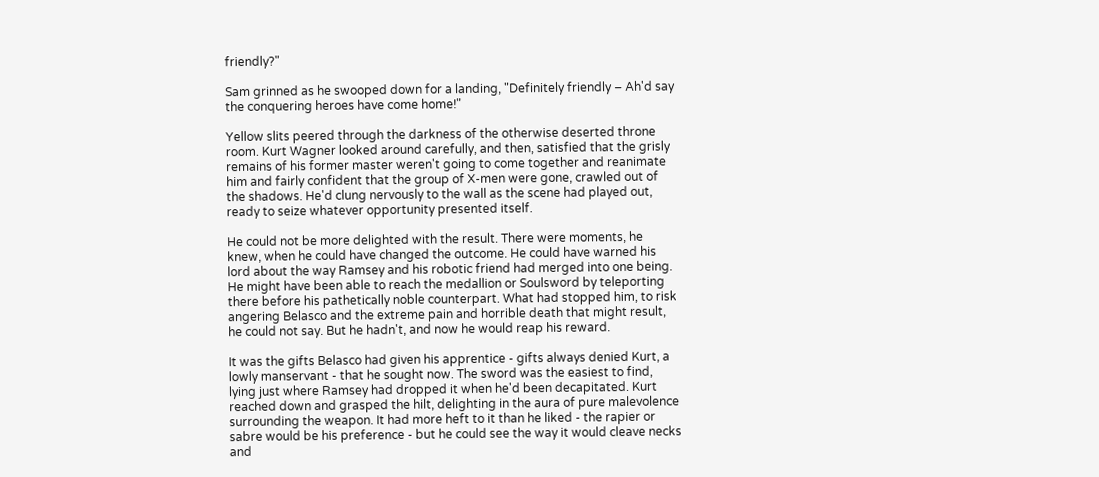friendly?"

Sam grinned as he swooped down for a landing, "Definitely friendly – Ah'd say the conquering heroes have come home!"

Yellow slits peered through the darkness of the otherwise deserted throne room. Kurt Wagner looked around carefully, and then, satisfied that the grisly remains of his former master weren't going to come together and reanimate him and fairly confident that the group of X-men were gone, crawled out of the shadows. He'd clung nervously to the wall as the scene had played out, ready to seize whatever opportunity presented itself.

He could not be more delighted with the result. There were moments, he knew, when he could have changed the outcome. He could have warned his lord about the way Ramsey and his robotic friend had merged into one being. He might have been able to reach the medallion or Soulsword by teleporting there before his pathetically noble counterpart. What had stopped him, to risk angering Belasco and the extreme pain and horrible death that might result, he could not say. But he hadn't, and now he would reap his reward.

It was the gifts Belasco had given his apprentice - gifts always denied Kurt, a lowly manservant - that he sought now. The sword was the easiest to find, lying just where Ramsey had dropped it when he'd been decapitated. Kurt reached down and grasped the hilt, delighting in the aura of pure malevolence surrounding the weapon. It had more heft to it than he liked - the rapier or sabre would be his preference - but he could see the way it would cleave necks and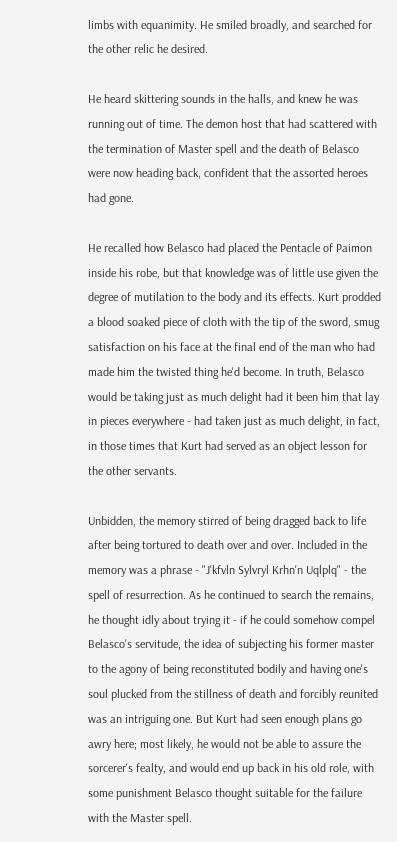limbs with equanimity. He smiled broadly, and searched for the other relic he desired.

He heard skittering sounds in the halls, and knew he was running out of time. The demon host that had scattered with the termination of Master spell and the death of Belasco were now heading back, confident that the assorted heroes had gone.

He recalled how Belasco had placed the Pentacle of Paimon inside his robe, but that knowledge was of little use given the degree of mutilation to the body and its effects. Kurt prodded a blood soaked piece of cloth with the tip of the sword, smug satisfaction on his face at the final end of the man who had made him the twisted thing he'd become. In truth, Belasco would be taking just as much delight had it been him that lay in pieces everywhere - had taken just as much delight, in fact, in those times that Kurt had served as an object lesson for the other servants.

Unbidden, the memory stirred of being dragged back to life after being tortured to death over and over. Included in the memory was a phrase - "J'kfvln Sylvryl Krhn'n Uqlplq" - the spell of resurrection. As he continued to search the remains, he thought idly about trying it - if he could somehow compel Belasco's servitude, the idea of subjecting his former master to the agony of being reconstituted bodily and having one's soul plucked from the stillness of death and forcibly reunited was an intriguing one. But Kurt had seen enough plans go awry here; most likely, he would not be able to assure the sorcerer's fealty, and would end up back in his old role, with some punishment Belasco thought suitable for the failure with the Master spell.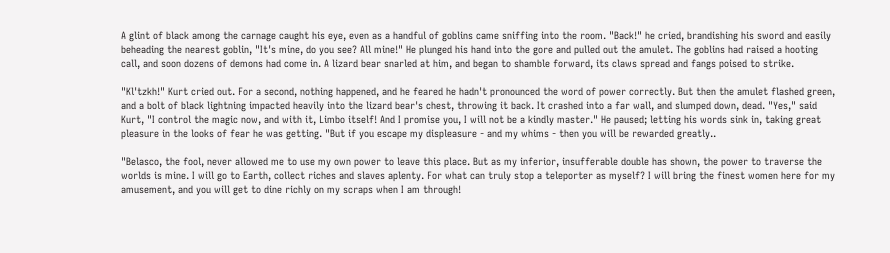A glint of black among the carnage caught his eye, even as a handful of goblins came sniffing into the room. "Back!" he cried, brandishing his sword and easily beheading the nearest goblin, "It's mine, do you see? All mine!" He plunged his hand into the gore and pulled out the amulet. The goblins had raised a hooting call, and soon dozens of demons had come in. A lizard bear snarled at him, and began to shamble forward, its claws spread and fangs poised to strike.

"Kl'tzkh!" Kurt cried out. For a second, nothing happened, and he feared he hadn't pronounced the word of power correctly. But then the amulet flashed green, and a bolt of black lightning impacted heavily into the lizard bear's chest, throwing it back. It crashed into a far wall, and slumped down, dead. "Yes," said Kurt, "I control the magic now, and with it, Limbo itself! And I promise you, I will not be a kindly master." He paused; letting his words sink in, taking great pleasure in the looks of fear he was getting. "But if you escape my displeasure - and my whims - then you will be rewarded greatly..

"Belasco, the fool, never allowed me to use my own power to leave this place. But as my inferior, insufferable double has shown, the power to traverse the worlds is mine. I will go to Earth, collect riches and slaves aplenty. For what can truly stop a teleporter as myself? I will bring the finest women here for my amusement, and you will get to dine richly on my scraps when I am through!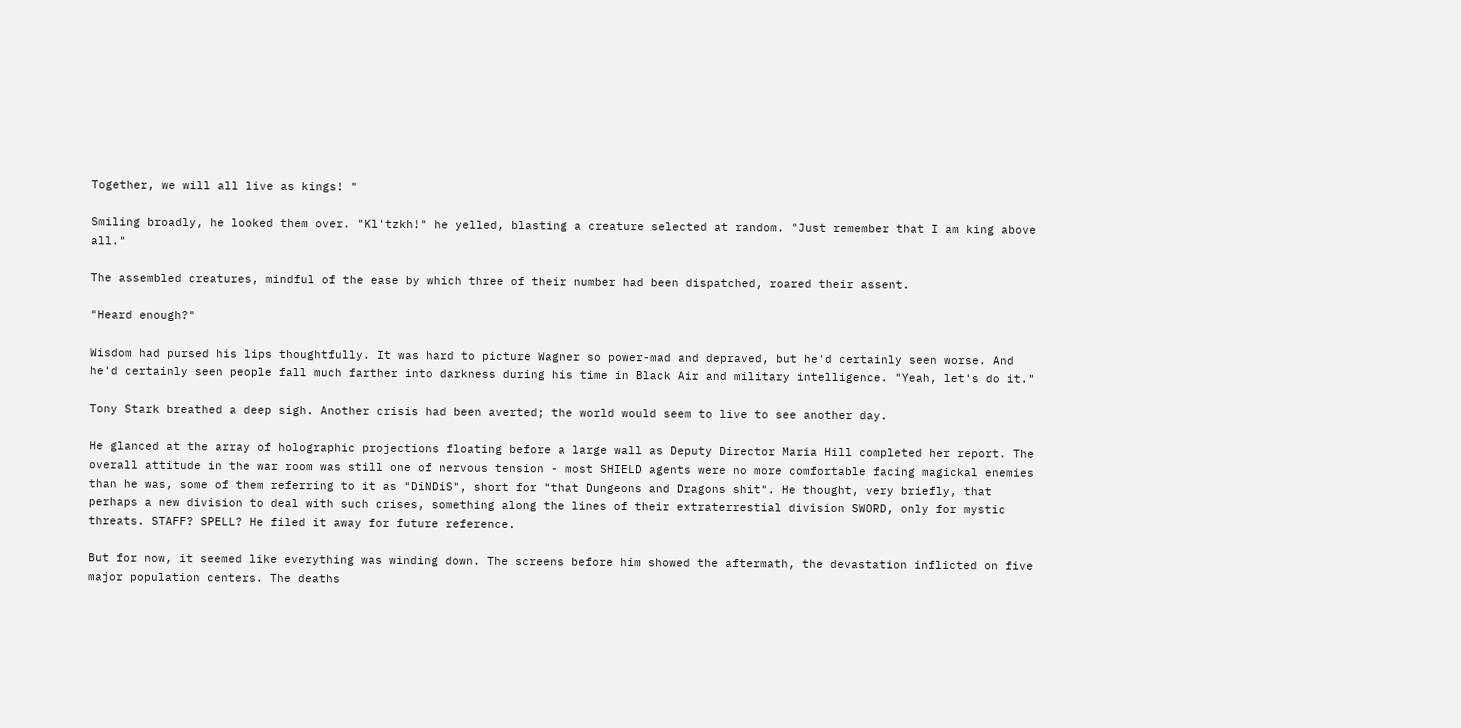Together, we will all live as kings! "

Smiling broadly, he looked them over. "Kl'tzkh!" he yelled, blasting a creature selected at random. "Just remember that I am king above all."

The assembled creatures, mindful of the ease by which three of their number had been dispatched, roared their assent.

"Heard enough?"

Wisdom had pursed his lips thoughtfully. It was hard to picture Wagner so power-mad and depraved, but he'd certainly seen worse. And he'd certainly seen people fall much farther into darkness during his time in Black Air and military intelligence. "Yeah, let's do it."

Tony Stark breathed a deep sigh. Another crisis had been averted; the world would seem to live to see another day.

He glanced at the array of holographic projections floating before a large wall as Deputy Director Maria Hill completed her report. The overall attitude in the war room was still one of nervous tension - most SHIELD agents were no more comfortable facing magickal enemies than he was, some of them referring to it as "DiNDiS", short for "that Dungeons and Dragons shit". He thought, very briefly, that perhaps a new division to deal with such crises, something along the lines of their extraterrestial division SWORD, only for mystic threats. STAFF? SPELL? He filed it away for future reference.

But for now, it seemed like everything was winding down. The screens before him showed the aftermath, the devastation inflicted on five major population centers. The deaths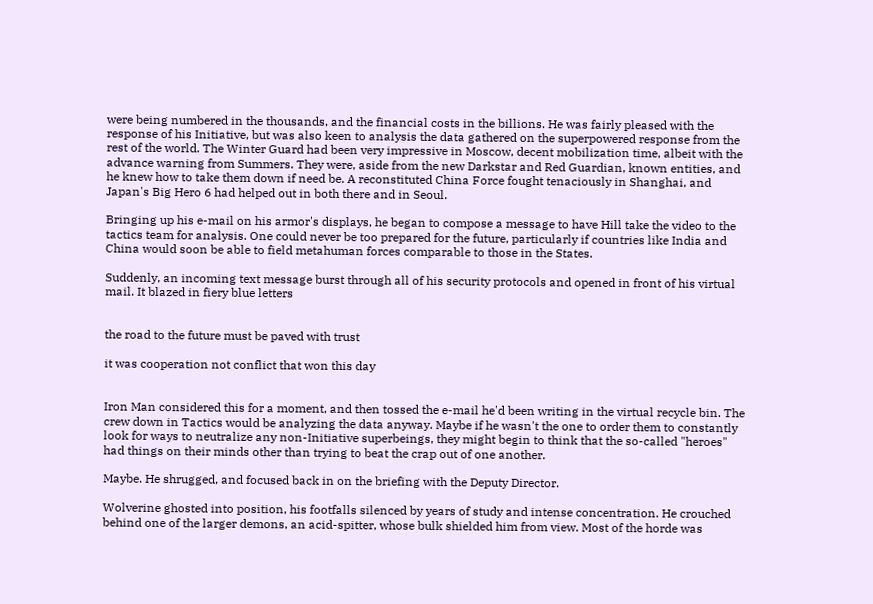were being numbered in the thousands, and the financial costs in the billions. He was fairly pleased with the response of his Initiative, but was also keen to analysis the data gathered on the superpowered response from the rest of the world. The Winter Guard had been very impressive in Moscow, decent mobilization time, albeit with the advance warning from Summers. They were, aside from the new Darkstar and Red Guardian, known entities, and he knew how to take them down if need be. A reconstituted China Force fought tenaciously in Shanghai, and Japan's Big Hero 6 had helped out in both there and in Seoul.

Bringing up his e-mail on his armor's displays, he began to compose a message to have Hill take the video to the tactics team for analysis. One could never be too prepared for the future, particularly if countries like India and China would soon be able to field metahuman forces comparable to those in the States.

Suddenly, an incoming text message burst through all of his security protocols and opened in front of his virtual mail. It blazed in fiery blue letters


the road to the future must be paved with trust

it was cooperation not conflict that won this day


Iron Man considered this for a moment, and then tossed the e-mail he'd been writing in the virtual recycle bin. The crew down in Tactics would be analyzing the data anyway. Maybe if he wasn't the one to order them to constantly look for ways to neutralize any non-Initiative superbeings, they might begin to think that the so-called "heroes" had things on their minds other than trying to beat the crap out of one another.

Maybe. He shrugged, and focused back in on the briefing with the Deputy Director.

Wolverine ghosted into position, his footfalls silenced by years of study and intense concentration. He crouched behind one of the larger demons, an acid-spitter, whose bulk shielded him from view. Most of the horde was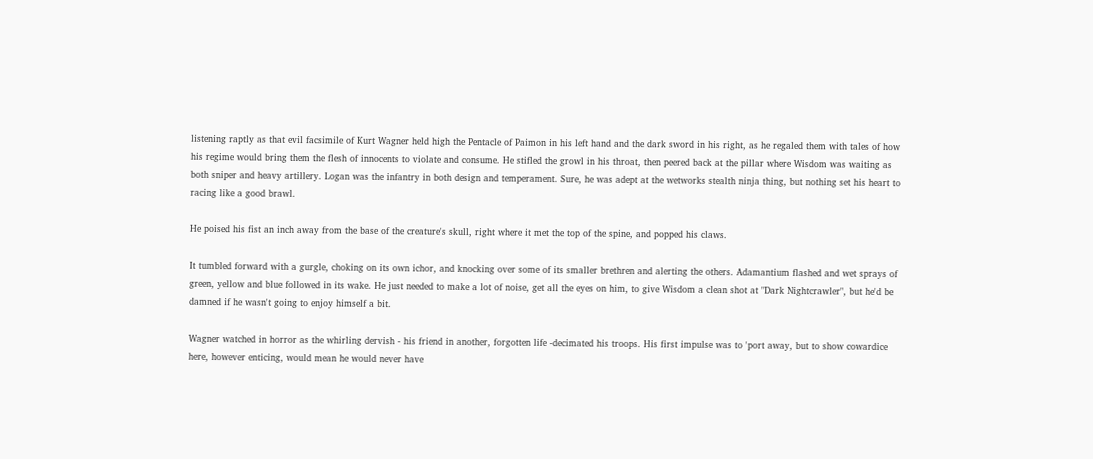listening raptly as that evil facsimile of Kurt Wagner held high the Pentacle of Paimon in his left hand and the dark sword in his right, as he regaled them with tales of how his regime would bring them the flesh of innocents to violate and consume. He stifled the growl in his throat, then peered back at the pillar where Wisdom was waiting as both sniper and heavy artillery. Logan was the infantry in both design and temperament. Sure, he was adept at the wetworks stealth ninja thing, but nothing set his heart to racing like a good brawl.

He poised his fist an inch away from the base of the creature's skull, right where it met the top of the spine, and popped his claws.

It tumbled forward with a gurgle, choking on its own ichor, and knocking over some of its smaller brethren and alerting the others. Adamantium flashed and wet sprays of green, yellow and blue followed in its wake. He just needed to make a lot of noise, get all the eyes on him, to give Wisdom a clean shot at "Dark Nightcrawler", but he'd be damned if he wasn't going to enjoy himself a bit.

Wagner watched in horror as the whirling dervish - his friend in another, forgotten life -decimated his troops. His first impulse was to 'port away, but to show cowardice here, however enticing, would mean he would never have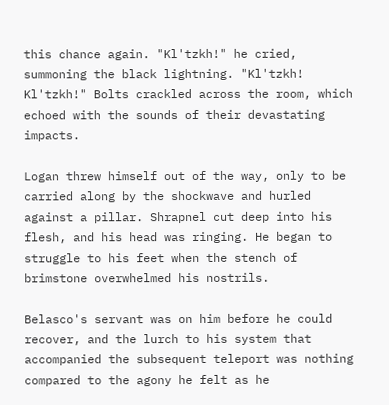this chance again. "Kl'tzkh!" he cried, summoning the black lightning. "Kl'tzkh! Kl'tzkh!" Bolts crackled across the room, which echoed with the sounds of their devastating impacts.

Logan threw himself out of the way, only to be carried along by the shockwave and hurled against a pillar. Shrapnel cut deep into his flesh, and his head was ringing. He began to struggle to his feet when the stench of brimstone overwhelmed his nostrils.

Belasco's servant was on him before he could recover, and the lurch to his system that accompanied the subsequent teleport was nothing compared to the agony he felt as he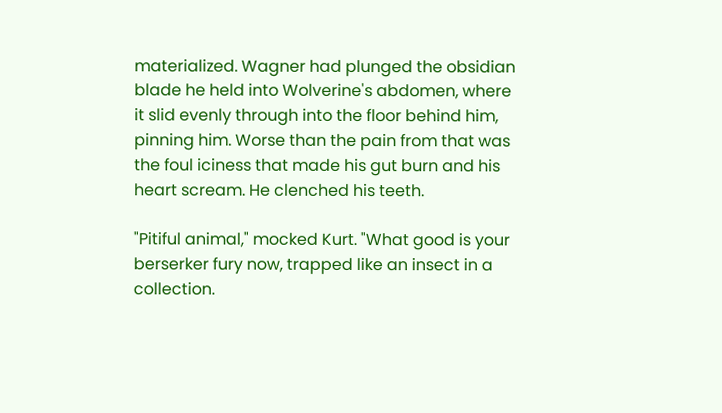materialized. Wagner had plunged the obsidian blade he held into Wolverine's abdomen, where it slid evenly through into the floor behind him, pinning him. Worse than the pain from that was the foul iciness that made his gut burn and his heart scream. He clenched his teeth.

"Pitiful animal," mocked Kurt. "What good is your berserker fury now, trapped like an insect in a collection.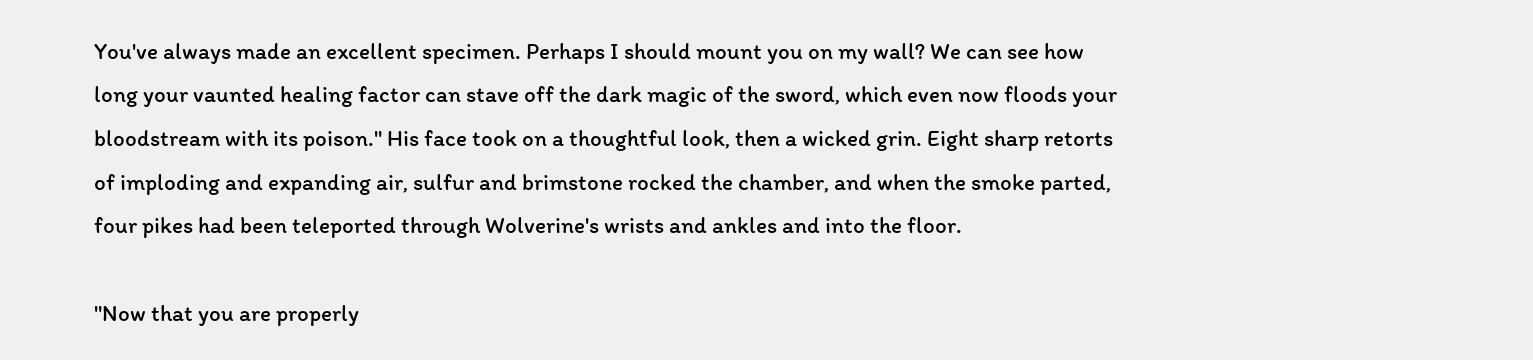You've always made an excellent specimen. Perhaps I should mount you on my wall? We can see how long your vaunted healing factor can stave off the dark magic of the sword, which even now floods your bloodstream with its poison." His face took on a thoughtful look, then a wicked grin. Eight sharp retorts of imploding and expanding air, sulfur and brimstone rocked the chamber, and when the smoke parted, four pikes had been teleported through Wolverine's wrists and ankles and into the floor.

"Now that you are properly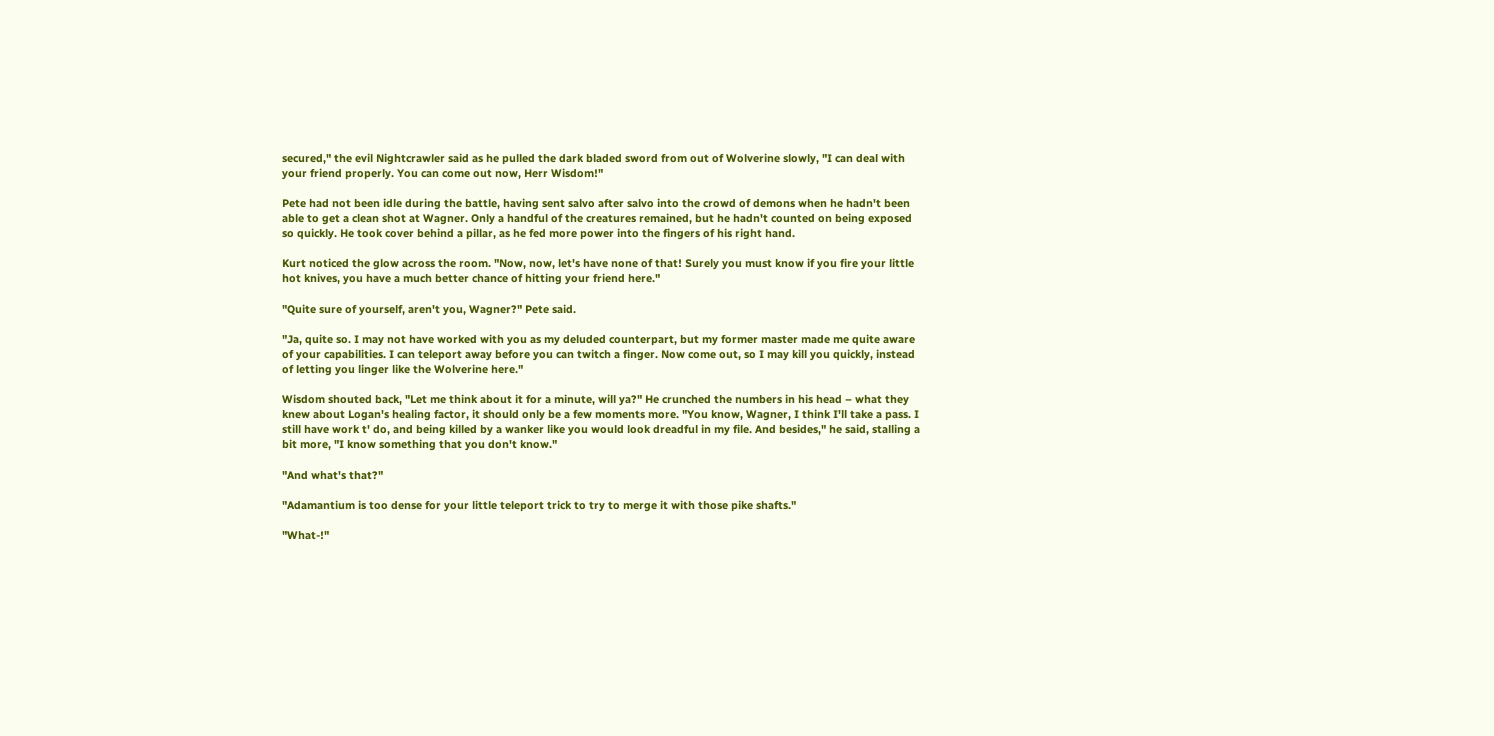secured," the evil Nightcrawler said as he pulled the dark bladed sword from out of Wolverine slowly, "I can deal with your friend properly. You can come out now, Herr Wisdom!"

Pete had not been idle during the battle, having sent salvo after salvo into the crowd of demons when he hadn't been able to get a clean shot at Wagner. Only a handful of the creatures remained, but he hadn't counted on being exposed so quickly. He took cover behind a pillar, as he fed more power into the fingers of his right hand.

Kurt noticed the glow across the room. "Now, now, let's have none of that! Surely you must know if you fire your little hot knives, you have a much better chance of hitting your friend here."

"Quite sure of yourself, aren't you, Wagner?" Pete said.

"Ja, quite so. I may not have worked with you as my deluded counterpart, but my former master made me quite aware of your capabilities. I can teleport away before you can twitch a finger. Now come out, so I may kill you quickly, instead of letting you linger like the Wolverine here."

Wisdom shouted back, "Let me think about it for a minute, will ya?" He crunched the numbers in his head – what they knew about Logan's healing factor, it should only be a few moments more. "You know, Wagner, I think I'll take a pass. I still have work t' do, and being killed by a wanker like you would look dreadful in my file. And besides," he said, stalling a bit more, "I know something that you don't know."

"And what's that?"

"Adamantium is too dense for your little teleport trick to try to merge it with those pike shafts."

"What-!"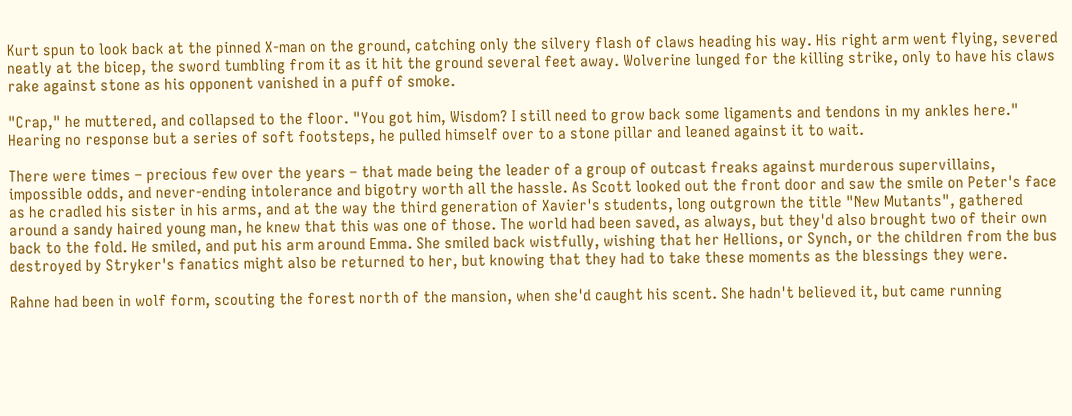Kurt spun to look back at the pinned X-man on the ground, catching only the silvery flash of claws heading his way. His right arm went flying, severed neatly at the bicep, the sword tumbling from it as it hit the ground several feet away. Wolverine lunged for the killing strike, only to have his claws rake against stone as his opponent vanished in a puff of smoke.

"Crap," he muttered, and collapsed to the floor. "You got him, Wisdom? I still need to grow back some ligaments and tendons in my ankles here." Hearing no response but a series of soft footsteps, he pulled himself over to a stone pillar and leaned against it to wait.

There were times – precious few over the years – that made being the leader of a group of outcast freaks against murderous supervillains, impossible odds, and never-ending intolerance and bigotry worth all the hassle. As Scott looked out the front door and saw the smile on Peter's face as he cradled his sister in his arms, and at the way the third generation of Xavier's students, long outgrown the title "New Mutants", gathered around a sandy haired young man, he knew that this was one of those. The world had been saved, as always, but they'd also brought two of their own back to the fold. He smiled, and put his arm around Emma. She smiled back wistfully, wishing that her Hellions, or Synch, or the children from the bus destroyed by Stryker's fanatics might also be returned to her, but knowing that they had to take these moments as the blessings they were.

Rahne had been in wolf form, scouting the forest north of the mansion, when she'd caught his scent. She hadn't believed it, but came running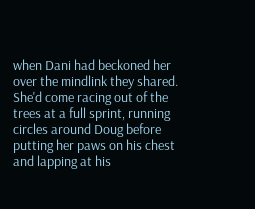when Dani had beckoned her over the mindlink they shared. She'd come racing out of the trees at a full sprint, running circles around Doug before putting her paws on his chest and lapping at his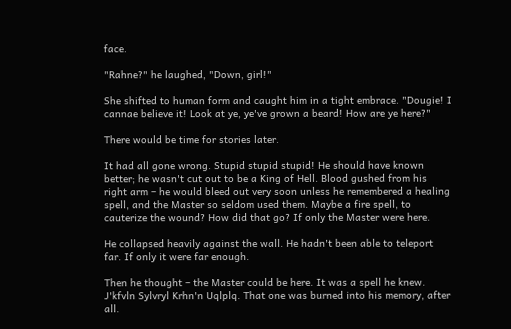face.

"Rahne?" he laughed, "Down, girl!"

She shifted to human form and caught him in a tight embrace. "Dougie! I cannae believe it! Look at ye, ye've grown a beard! How are ye here?"

There would be time for stories later.

It had all gone wrong. Stupid stupid stupid! He should have known better; he wasn't cut out to be a King of Hell. Blood gushed from his right arm – he would bleed out very soon unless he remembered a healing spell, and the Master so seldom used them. Maybe a fire spell, to cauterize the wound? How did that go? If only the Master were here.

He collapsed heavily against the wall. He hadn't been able to teleport far. If only it were far enough.

Then he thought – the Master could be here. It was a spell he knew. J'kfvln Sylvryl Krhn'n Uqlplq. That one was burned into his memory, after all.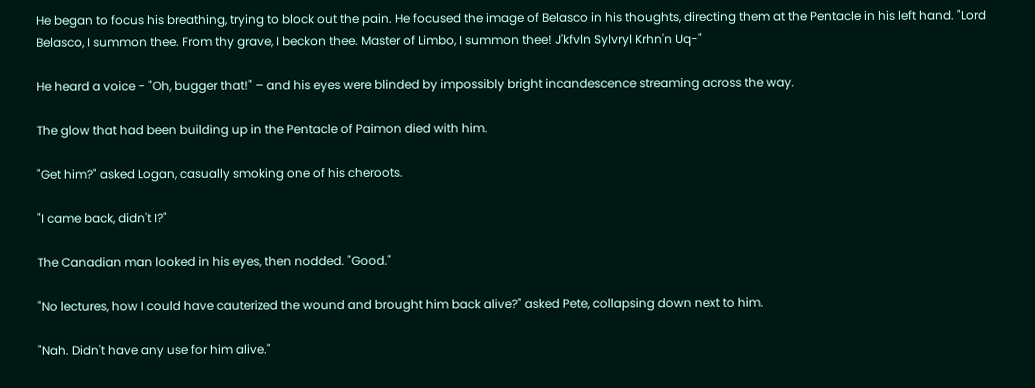He began to focus his breathing, trying to block out the pain. He focused the image of Belasco in his thoughts, directing them at the Pentacle in his left hand. "Lord Belasco, I summon thee. From thy grave, I beckon thee. Master of Limbo, I summon thee! J'kfvln Sylvryl Krhn'n Uq-"

He heard a voice - "Oh, bugger that!" – and his eyes were blinded by impossibly bright incandescence streaming across the way.

The glow that had been building up in the Pentacle of Paimon died with him.

"Get him?" asked Logan, casually smoking one of his cheroots.

"I came back, didn't I?"

The Canadian man looked in his eyes, then nodded. "Good."

"No lectures, how I could have cauterized the wound and brought him back alive?" asked Pete, collapsing down next to him.

"Nah. Didn't have any use for him alive."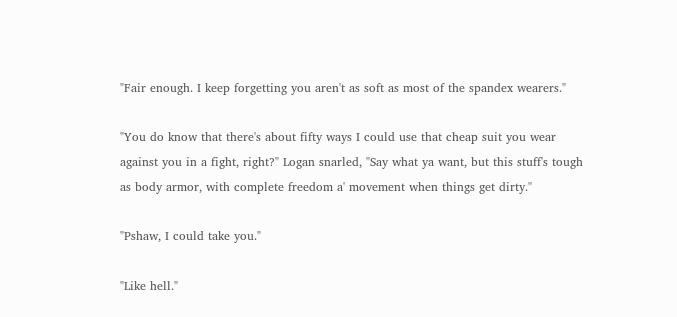"Fair enough. I keep forgetting you aren't as soft as most of the spandex wearers."

"You do know that there's about fifty ways I could use that cheap suit you wear against you in a fight, right?" Logan snarled, "Say what ya want, but this stuff's tough as body armor, with complete freedom a' movement when things get dirty."

"Pshaw, I could take you."

"Like hell."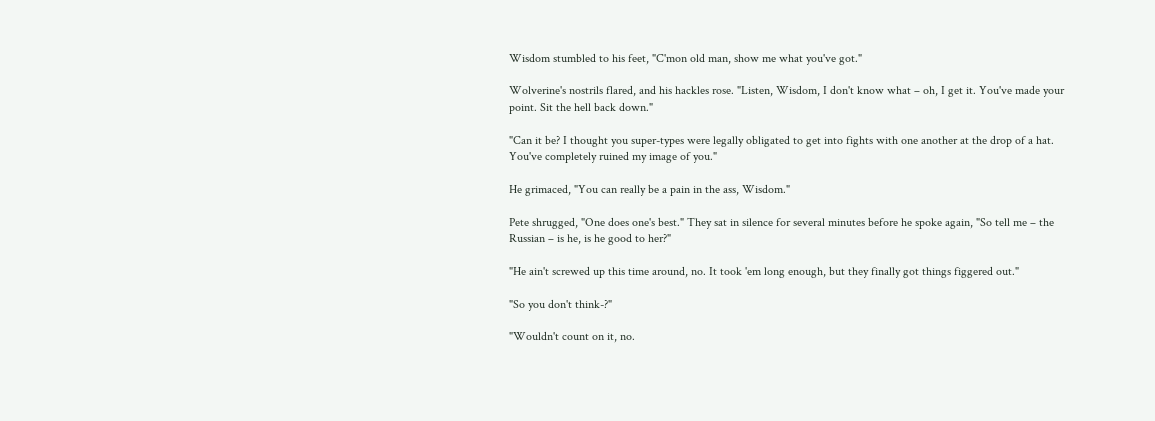Wisdom stumbled to his feet, "C'mon old man, show me what you've got."

Wolverine's nostrils flared, and his hackles rose. "Listen, Wisdom, I don't know what – oh, I get it. You've made your point. Sit the hell back down."

"Can it be? I thought you super-types were legally obligated to get into fights with one another at the drop of a hat. You've completely ruined my image of you."

He grimaced, "You can really be a pain in the ass, Wisdom."

Pete shrugged, "One does one's best." They sat in silence for several minutes before he spoke again, "So tell me – the Russian – is he, is he good to her?"

"He ain't screwed up this time around, no. It took 'em long enough, but they finally got things figgered out."

"So you don't think-?"

"Wouldn't count on it, no.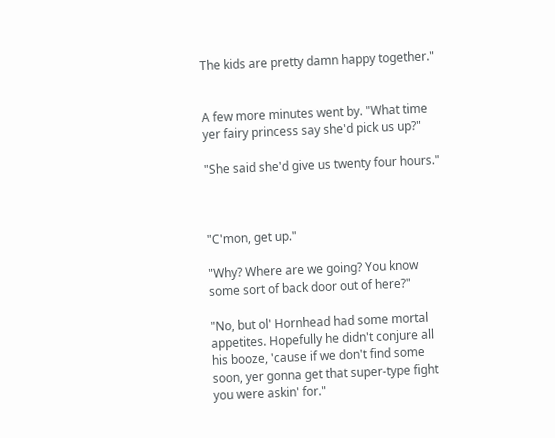The kids are pretty damn happy together."


A few more minutes went by. "What time yer fairy princess say she'd pick us up?"

"She said she'd give us twenty four hours."



"C'mon, get up."

"Why? Where are we going? You know some sort of back door out of here?"

"No, but ol' Hornhead had some mortal appetites. Hopefully he didn't conjure all his booze, 'cause if we don't find some soon, yer gonna get that super-type fight you were askin' for."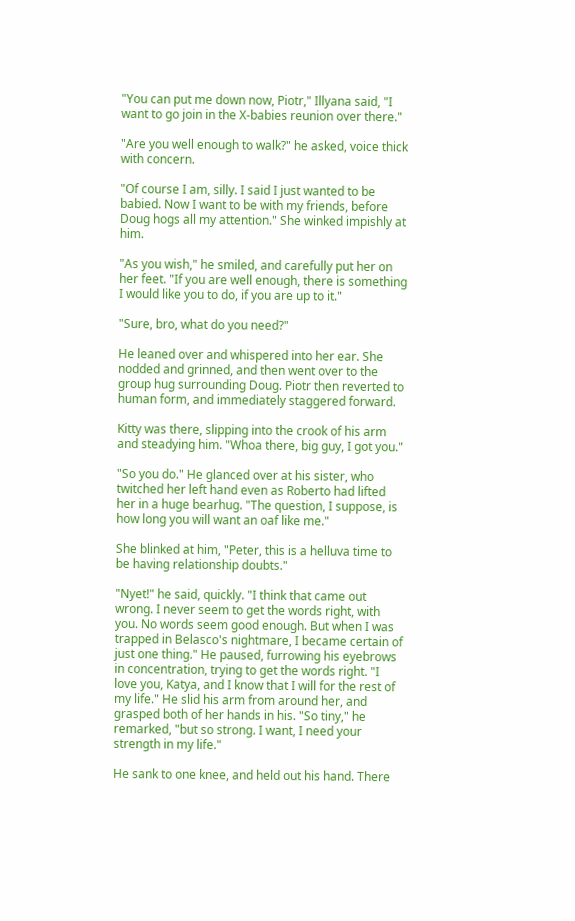"You can put me down now, Piotr," Illyana said, "I want to go join in the X-babies reunion over there."

"Are you well enough to walk?" he asked, voice thick with concern.

"Of course I am, silly. I said I just wanted to be babied. Now I want to be with my friends, before Doug hogs all my attention." She winked impishly at him.

"As you wish," he smiled, and carefully put her on her feet. "If you are well enough, there is something I would like you to do, if you are up to it."

"Sure, bro, what do you need?"

He leaned over and whispered into her ear. She nodded and grinned, and then went over to the group hug surrounding Doug. Piotr then reverted to human form, and immediately staggered forward.

Kitty was there, slipping into the crook of his arm and steadying him. "Whoa there, big guy, I got you."

"So you do." He glanced over at his sister, who twitched her left hand even as Roberto had lifted her in a huge bearhug. "The question, I suppose, is how long you will want an oaf like me."

She blinked at him, "Peter, this is a helluva time to be having relationship doubts."

"Nyet!" he said, quickly. "I think that came out wrong. I never seem to get the words right, with you. No words seem good enough. But when I was trapped in Belasco's nightmare, I became certain of just one thing." He paused, furrowing his eyebrows in concentration, trying to get the words right. "I love you, Katya, and I know that I will for the rest of my life." He slid his arm from around her, and grasped both of her hands in his. "So tiny," he remarked, "but so strong. I want, I need your strength in my life."

He sank to one knee, and held out his hand. There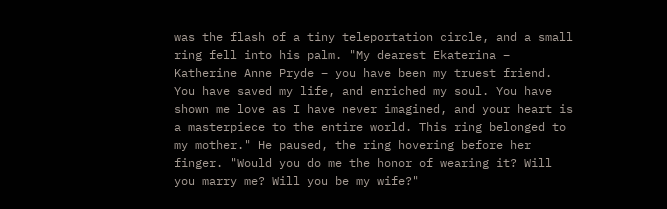was the flash of a tiny teleportation circle, and a small ring fell into his palm. "My dearest Ekaterina – Katherine Anne Pryde – you have been my truest friend. You have saved my life, and enriched my soul. You have shown me love as I have never imagined, and your heart is a masterpiece to the entire world. This ring belonged to my mother." He paused, the ring hovering before her finger. "Would you do me the honor of wearing it? Will you marry me? Will you be my wife?"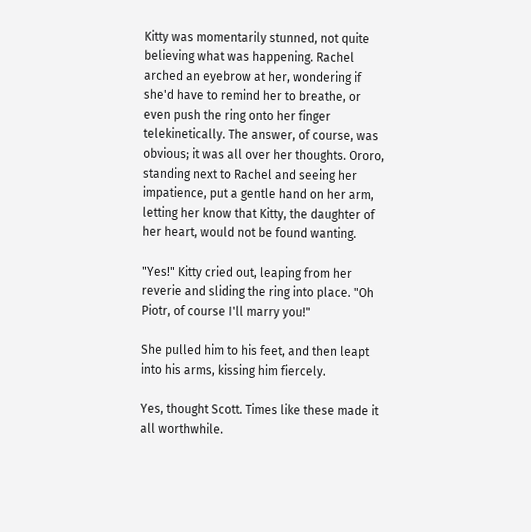Kitty was momentarily stunned, not quite believing what was happening. Rachel arched an eyebrow at her, wondering if she'd have to remind her to breathe, or even push the ring onto her finger telekinetically. The answer, of course, was obvious; it was all over her thoughts. Ororo, standing next to Rachel and seeing her impatience, put a gentle hand on her arm, letting her know that Kitty, the daughter of her heart, would not be found wanting.

"Yes!" Kitty cried out, leaping from her reverie and sliding the ring into place. "Oh Piotr, of course I'll marry you!"

She pulled him to his feet, and then leapt into his arms, kissing him fiercely.

Yes, thought Scott. Times like these made it all worthwhile.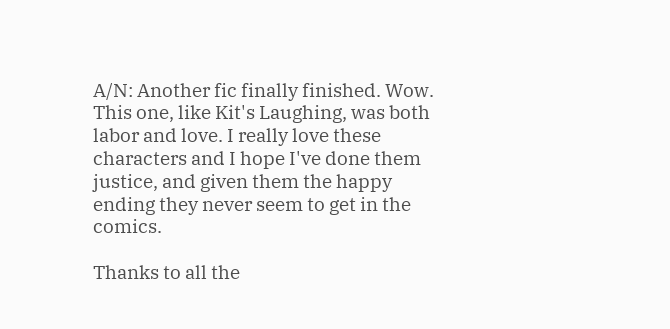A/N: Another fic finally finished. Wow. This one, like Kit's Laughing, was both labor and love. I really love these characters and I hope I've done them justice, and given them the happy ending they never seem to get in the comics.

Thanks to all the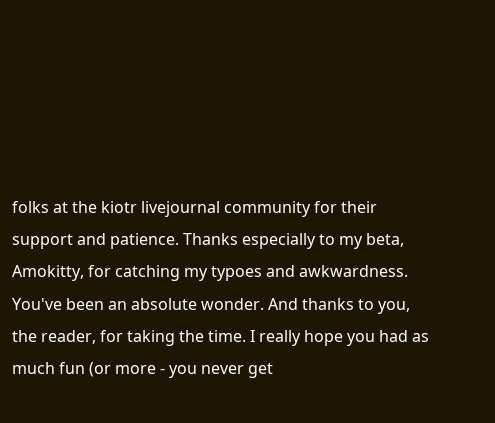folks at the kiotr livejournal community for their support and patience. Thanks especially to my beta, Amokitty, for catching my typoes and awkwardness. You've been an absolute wonder. And thanks to you, the reader, for taking the time. I really hope you had as much fun (or more - you never get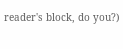reader's block, do you?)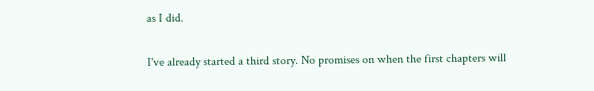as I did.

I've already started a third story. No promises on when the first chapters will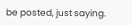be posted, just saying.